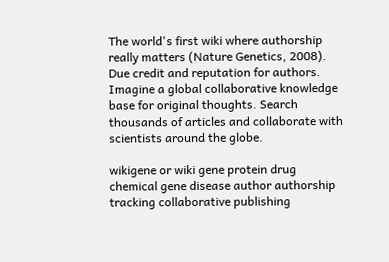The world's first wiki where authorship really matters (Nature Genetics, 2008). Due credit and reputation for authors. Imagine a global collaborative knowledge base for original thoughts. Search thousands of articles and collaborate with scientists around the globe.

wikigene or wiki gene protein drug chemical gene disease author authorship tracking collaborative publishing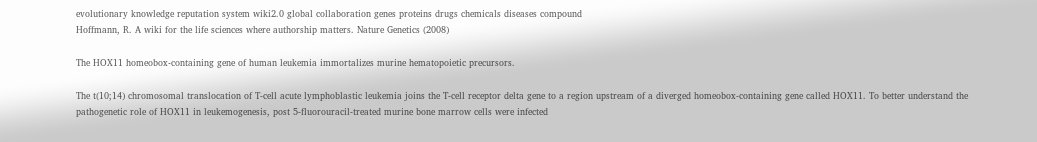evolutionary knowledge reputation system wiki2.0 global collaboration genes proteins drugs chemicals diseases compound
Hoffmann, R. A wiki for the life sciences where authorship matters. Nature Genetics (2008)

The HOX11 homeobox-containing gene of human leukemia immortalizes murine hematopoietic precursors.

The t(10;14) chromosomal translocation of T-cell acute lymphoblastic leukemia joins the T-cell receptor delta gene to a region upstream of a diverged homeobox-containing gene called HOX11. To better understand the pathogenetic role of HOX11 in leukemogenesis, post 5-fluorouracil-treated murine bone marrow cells were infected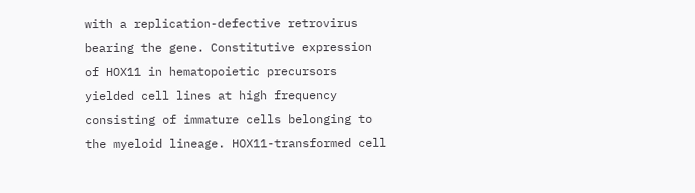with a replication-defective retrovirus bearing the gene. Constitutive expression of HOX11 in hematopoietic precursors yielded cell lines at high frequency consisting of immature cells belonging to the myeloid lineage. HOX11-transformed cell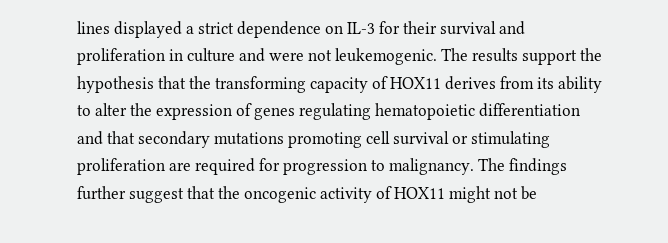lines displayed a strict dependence on IL-3 for their survival and proliferation in culture and were not leukemogenic. The results support the hypothesis that the transforming capacity of HOX11 derives from its ability to alter the expression of genes regulating hematopoietic differentiation and that secondary mutations promoting cell survival or stimulating proliferation are required for progression to malignancy. The findings further suggest that the oncogenic activity of HOX11 might not be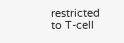restricted to T-cell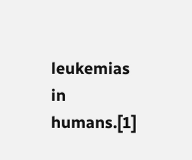leukemias in humans.[1]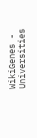WikiGenes - Universities